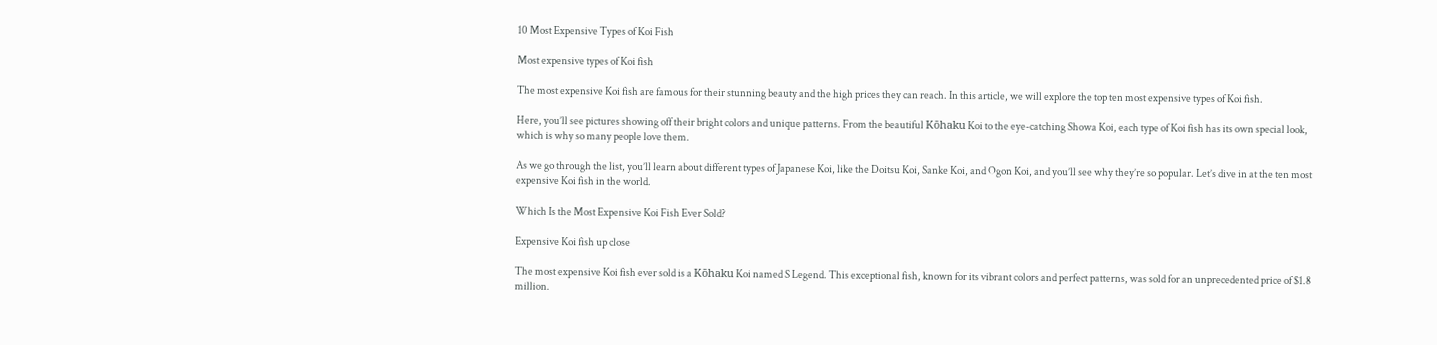10 Most Expensive Types of Koi Fish

Most expensive types of Koi fish

The most expensive Koi fish are famous for their stunning beauty and the high prices they can reach. In this article, we will explore the top ten most expensive types of Koi fish.

Here, you’ll see pictures showing off their bright colors and unique patterns. From the beautiful Kōhaku Koi to the eye-catching Showa Koi, each type of Koi fish has its own special look, which is why so many people love them.

As we go through the list, you’ll learn about different types of Japanese Koi, like the Doitsu Koi, Sanke Koi, and Ogon Koi, and you’ll see why they’re so popular. Let’s dive in at the ten most expensive Koi fish in the world.

Which Is the Most Expensive Koi Fish Ever Sold?

Expensive Koi fish up close

The most expensive Koi fish ever sold is a Kōhaku Koi named S Legend. This exceptional fish, known for its vibrant colors and perfect patterns, was sold for an unprecedented price of $1.8 million.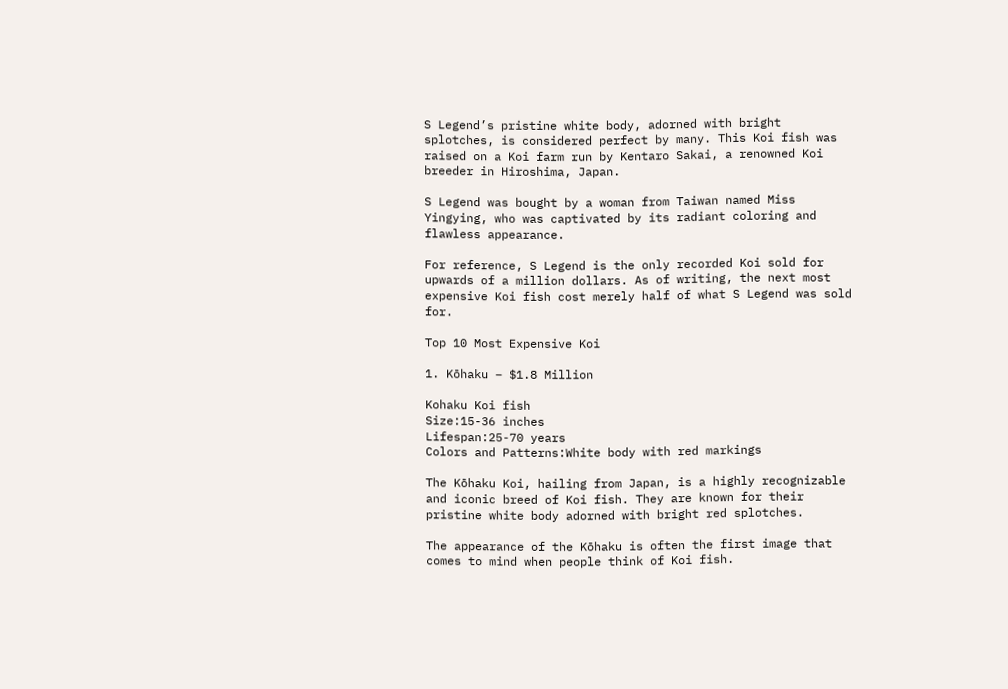S Legend’s pristine white body, adorned with bright splotches, is considered perfect by many. This Koi fish was raised on a Koi farm run by Kentaro Sakai, a renowned Koi breeder in Hiroshima, Japan.

S Legend was bought by a woman from Taiwan named Miss Yingying, who was captivated by its radiant coloring and flawless appearance.

For reference, S Legend is the only recorded Koi sold for upwards of a million dollars. As of writing, the next most expensive Koi fish cost merely half of what S Legend was sold for.

Top 10 Most Expensive Koi

1. Kōhaku – $1.8 Million

Kohaku Koi fish
Size:15-36 inches
Lifespan:25-70 years
Colors and Patterns:White body with red markings

The Kōhaku Koi, hailing from Japan, is a highly recognizable and iconic breed of Koi fish. They are known for their pristine white body adorned with bright red splotches.

The appearance of the Kōhaku is often the first image that comes to mind when people think of Koi fish.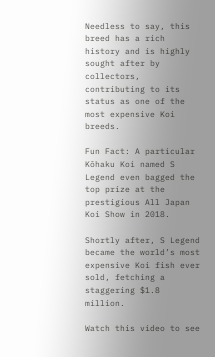Needless to say, this breed has a rich history and is highly sought after by collectors, contributing to its status as one of the most expensive Koi breeds.

Fun Fact: A particular Kōhaku Koi named S Legend even bagged the top prize at the prestigious All Japan Koi Show in 2018.

Shortly after, S Legend became the world’s most expensive Koi fish ever sold, fetching a staggering $1.8 million.

Watch this video to see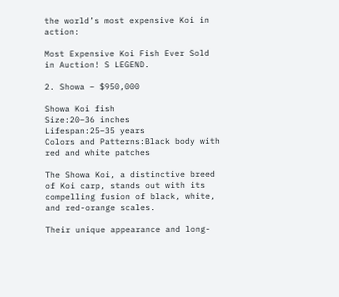the world’s most expensive Koi in action:

Most Expensive Koi Fish Ever Sold in Auction! S LEGEND.

2. Showa – $950,000

Showa Koi fish
Size:20–36 inches
Lifespan:25–35 years
Colors and Patterns:Black body with red and white patches

The Showa Koi, a distinctive breed of Koi carp, stands out with its compelling fusion of black, white, and red-orange scales.

Their unique appearance and long-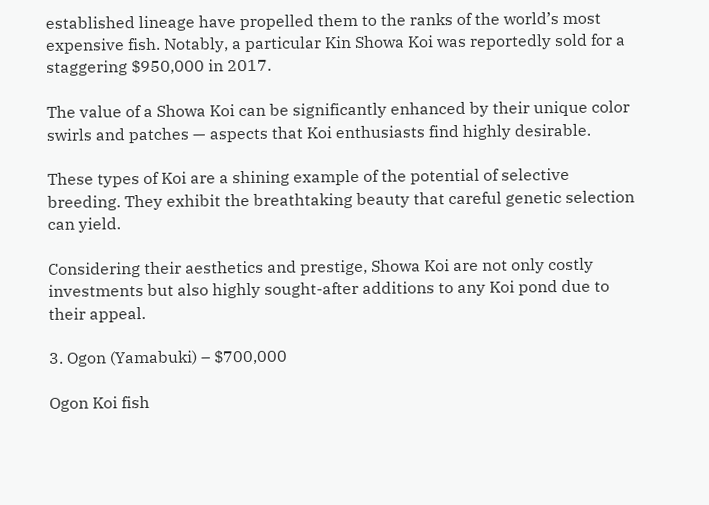established lineage have propelled them to the ranks of the world’s most expensive fish. Notably, a particular Kin Showa Koi was reportedly sold for a staggering $950,000 in 2017.

The value of a Showa Koi can be significantly enhanced by their unique color swirls and patches — aspects that Koi enthusiasts find highly desirable.

These types of Koi are a shining example of the potential of selective breeding. They exhibit the breathtaking beauty that careful genetic selection can yield.

Considering their aesthetics and prestige, Showa Koi are not only costly investments but also highly sought-after additions to any Koi pond due to their appeal.

3. Ogon (Yamabuki) – $700,000

Ogon Koi fish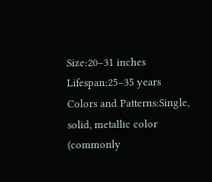Size:20–31 inches
Lifespan:25–35 years
Colors and Patterns:Single, solid, metallic color (commonly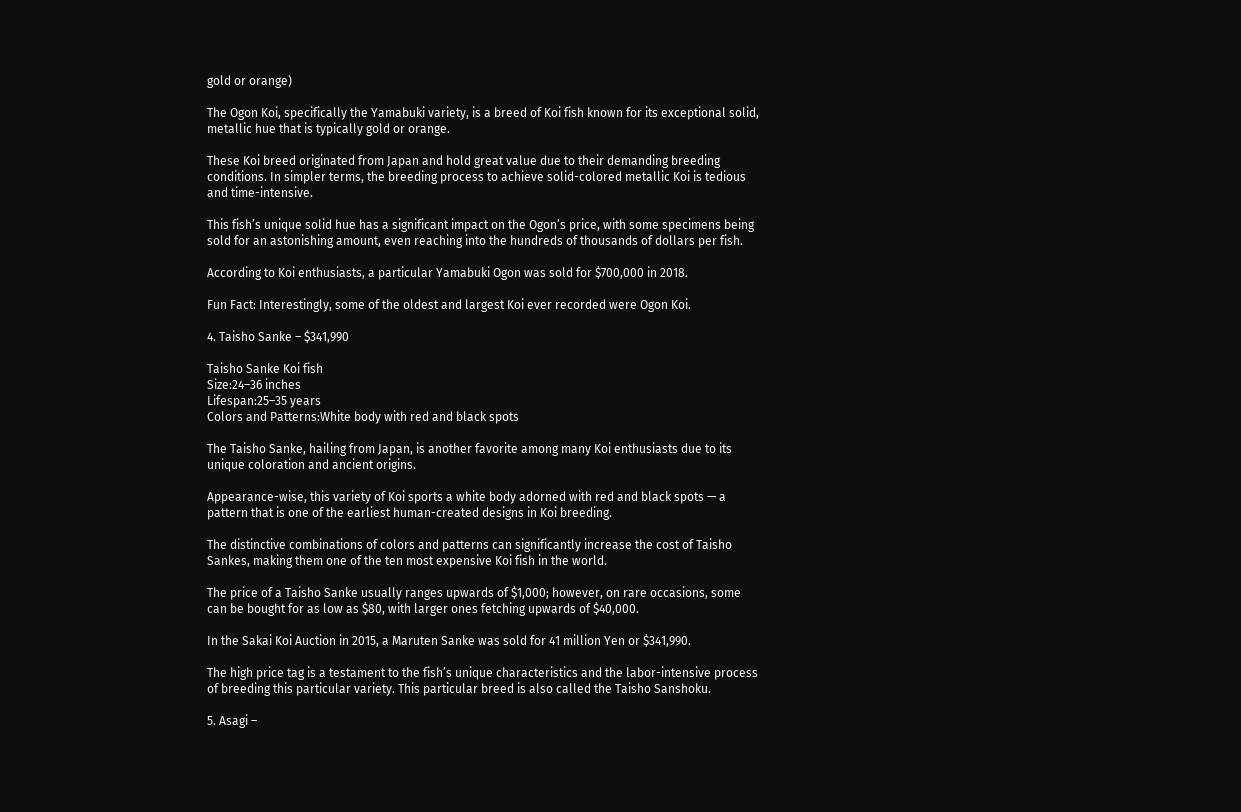gold or orange)

The Ogon Koi, specifically the Yamabuki variety, is a breed of Koi fish known for its exceptional solid, metallic hue that is typically gold or orange.

These Koi breed originated from Japan and hold great value due to their demanding breeding conditions. In simpler terms, the breeding process to achieve solid-colored metallic Koi is tedious and time-intensive.

This fish’s unique solid hue has a significant impact on the Ogon’s price, with some specimens being sold for an astonishing amount, even reaching into the hundreds of thousands of dollars per fish.

According to Koi enthusiasts, a particular Yamabuki Ogon was sold for $700,000 in 2018.

Fun Fact: Interestingly, some of the oldest and largest Koi ever recorded were Ogon Koi.

4. Taisho Sanke – $341,990

Taisho Sanke Koi fish
Size:24–36 inches
Lifespan:25–35 years
Colors and Patterns:White body with red and black spots

The Taisho Sanke, hailing from Japan, is another favorite among many Koi enthusiasts due to its unique coloration and ancient origins.

Appearance-wise, this variety of Koi sports a white body adorned with red and black spots — a pattern that is one of the earliest human-created designs in Koi breeding.

The distinctive combinations of colors and patterns can significantly increase the cost of Taisho Sankes, making them one of the ten most expensive Koi fish in the world.

The price of a Taisho Sanke usually ranges upwards of $1,000; however, on rare occasions, some can be bought for as low as $80, with larger ones fetching upwards of $40,000.

In the Sakai Koi Auction in 2015, a Maruten Sanke was sold for 41 million Yen or $341,990.

The high price tag is a testament to the fish’s unique characteristics and the labor-intensive process of breeding this particular variety. This particular breed is also called the Taisho Sanshoku.

5. Asagi –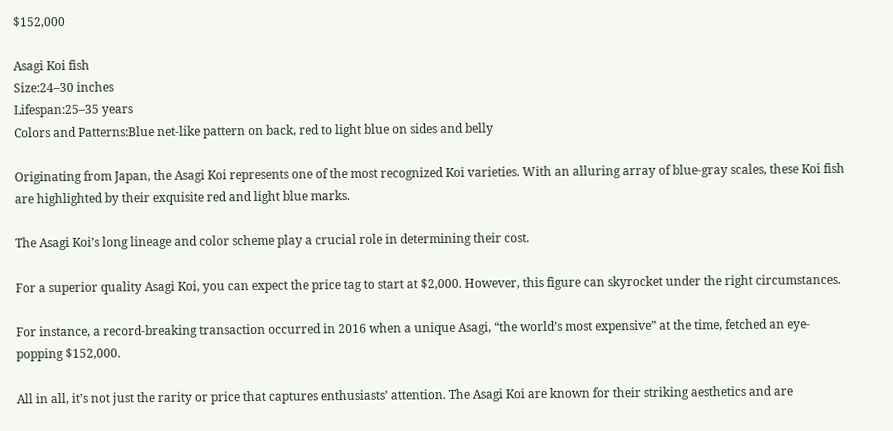$152,000

Asagi Koi fish
Size:24–30 inches
Lifespan:25–35 years
Colors and Patterns:Blue net-like pattern on back, red to light blue on sides and belly

Originating from Japan, the Asagi Koi represents one of the most recognized Koi varieties. With an alluring array of blue-gray scales, these Koi fish are highlighted by their exquisite red and light blue marks.

The Asagi Koi’s long lineage and color scheme play a crucial role in determining their cost.

For a superior quality Asagi Koi, you can expect the price tag to start at $2,000. However, this figure can skyrocket under the right circumstances.

For instance, a record-breaking transaction occurred in 2016 when a unique Asagi, “the world’s most expensive” at the time, fetched an eye-popping $152,000.

All in all, it’s not just the rarity or price that captures enthusiasts’ attention. The Asagi Koi are known for their striking aesthetics and are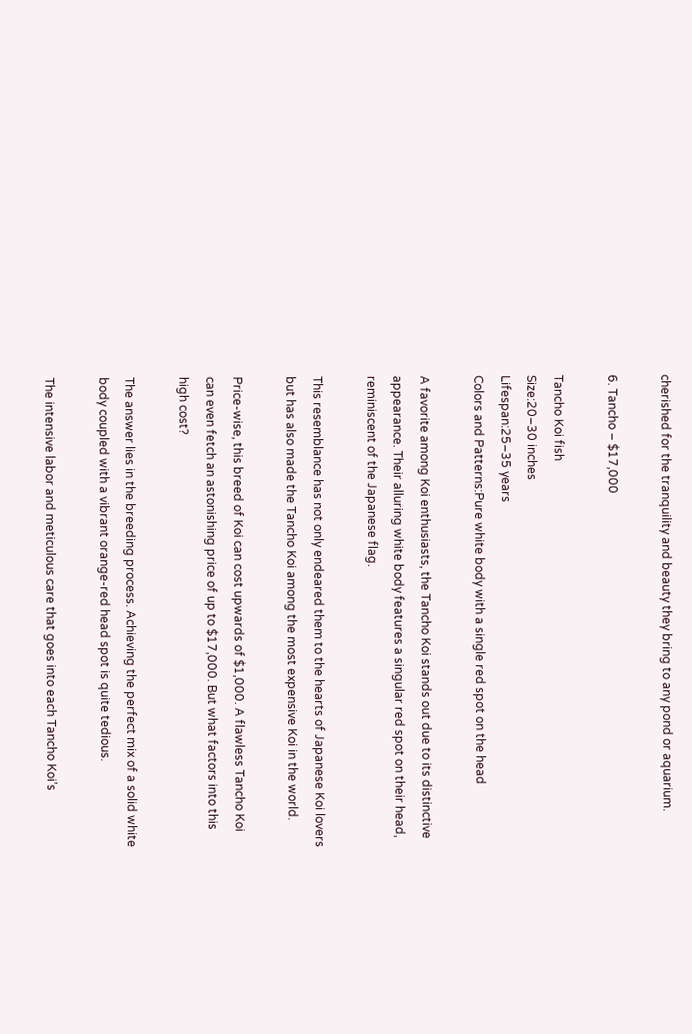cherished for the tranquility and beauty they bring to any pond or aquarium.

6. Tancho – $17,000

Tancho Koi fish
Size:20–30 inches
Lifespan:25–35 years
Colors and Patterns:Pure white body with a single red spot on the head

A favorite among Koi enthusiasts, the Tancho Koi stands out due to its distinctive appearance. Their alluring white body features a singular red spot on their head, reminiscent of the Japanese flag.

This resemblance has not only endeared them to the hearts of Japanese Koi lovers but has also made the Tancho Koi among the most expensive Koi in the world.

Price-wise, this breed of Koi can cost upwards of $1,000. A flawless Tancho Koi can even fetch an astonishing price of up to $17,000. But what factors into this high cost?

The answer lies in the breeding process. Achieving the perfect mix of a solid white body coupled with a vibrant orange-red head spot is quite tedious.

The intensive labor and meticulous care that goes into each Tancho Koi’s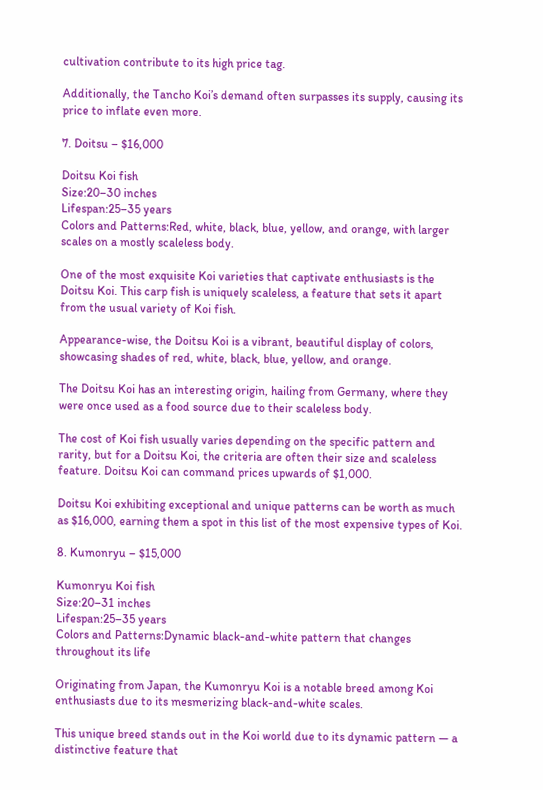cultivation contribute to its high price tag.

Additionally, the Tancho Koi’s demand often surpasses its supply, causing its price to inflate even more.

7. Doitsu – $16,000

Doitsu Koi fish
Size:20–30 inches
Lifespan:25–35 years
Colors and Patterns:Red, white, black, blue, yellow, and orange, with larger scales on a mostly scaleless body.

One of the most exquisite Koi varieties that captivate enthusiasts is the Doitsu Koi. This carp fish is uniquely scaleless, a feature that sets it apart from the usual variety of Koi fish.

Appearance-wise, the Doitsu Koi is a vibrant, beautiful display of colors, showcasing shades of red, white, black, blue, yellow, and orange.

The Doitsu Koi has an interesting origin, hailing from Germany, where they were once used as a food source due to their scaleless body.

The cost of Koi fish usually varies depending on the specific pattern and rarity, but for a Doitsu Koi, the criteria are often their size and scaleless feature. Doitsu Koi can command prices upwards of $1,000.

Doitsu Koi exhibiting exceptional and unique patterns can be worth as much as $16,000, earning them a spot in this list of the most expensive types of Koi.

8. Kumonryu – $15,000

Kumonryu Koi fish
Size:20–31 inches
Lifespan:25–35 years
Colors and Patterns:Dynamic black-and-white pattern that changes throughout its life

Originating from Japan, the Kumonryu Koi is a notable breed among Koi enthusiasts due to its mesmerizing black-and-white scales.

This unique breed stands out in the Koi world due to its dynamic pattern — a distinctive feature that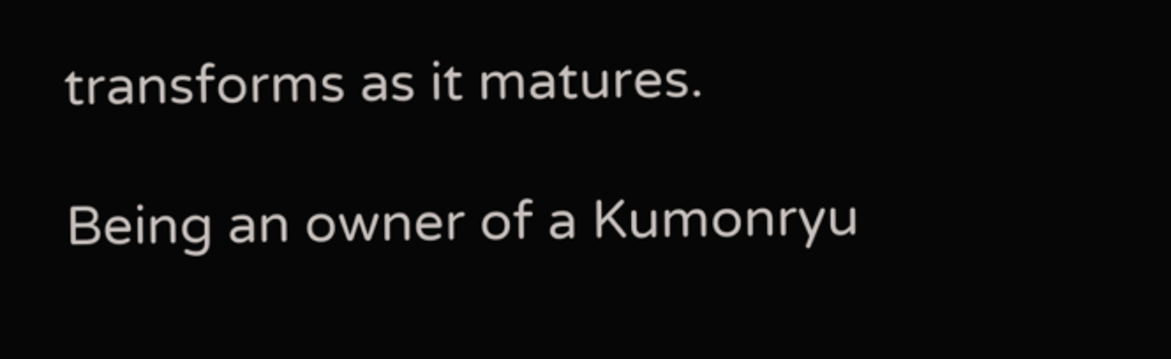transforms as it matures.

Being an owner of a Kumonryu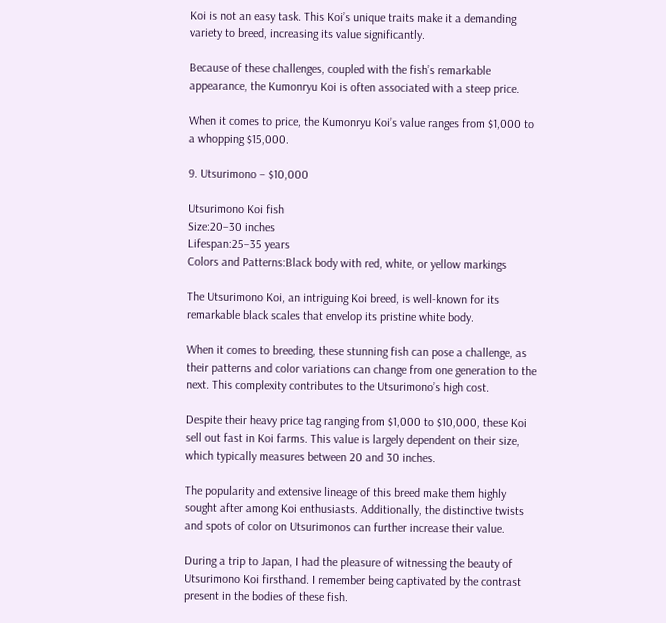Koi is not an easy task. This Koi’s unique traits make it a demanding variety to breed, increasing its value significantly.

Because of these challenges, coupled with the fish’s remarkable appearance, the Kumonryu Koi is often associated with a steep price.

When it comes to price, the Kumonryu Koi’s value ranges from $1,000 to a whopping $15,000.

9. Utsurimono – $10,000

Utsurimono Koi fish
Size:20–30 inches
Lifespan:25–35 years
Colors and Patterns:Black body with red, white, or yellow markings

The Utsurimono Koi, an intriguing Koi breed, is well-known for its remarkable black scales that envelop its pristine white body.

When it comes to breeding, these stunning fish can pose a challenge, as their patterns and color variations can change from one generation to the next. This complexity contributes to the Utsurimono’s high cost.

Despite their heavy price tag ranging from $1,000 to $10,000, these Koi sell out fast in Koi farms. This value is largely dependent on their size, which typically measures between 20 and 30 inches.

The popularity and extensive lineage of this breed make them highly sought after among Koi enthusiasts. Additionally, the distinctive twists and spots of color on Utsurimonos can further increase their value.

During a trip to Japan, I had the pleasure of witnessing the beauty of Utsurimono Koi firsthand. I remember being captivated by the contrast present in the bodies of these fish.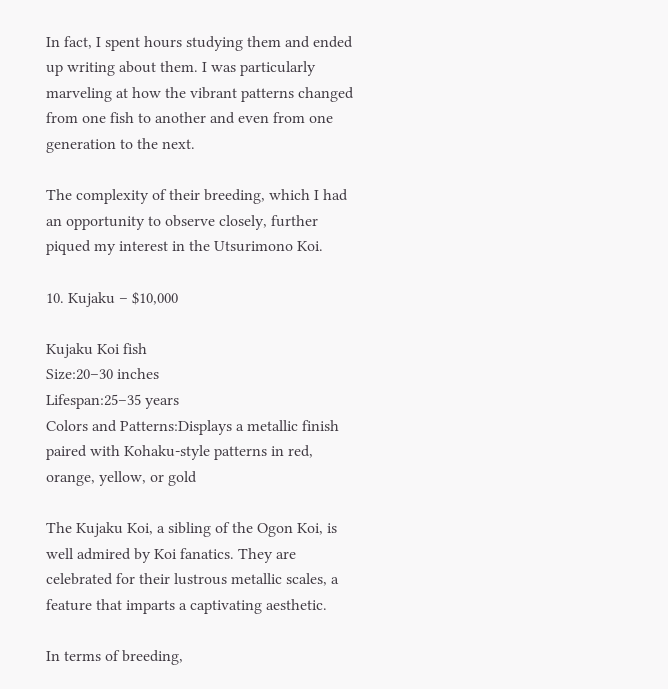In fact, I spent hours studying them and ended up writing about them. I was particularly marveling at how the vibrant patterns changed from one fish to another and even from one generation to the next.

The complexity of their breeding, which I had an opportunity to observe closely, further piqued my interest in the Utsurimono Koi.

10. Kujaku – $10,000

Kujaku Koi fish
Size:20–30 inches
Lifespan:25–35 years
Colors and Patterns:Displays a metallic finish paired with Kohaku-style patterns in red, orange, yellow, or gold

The Kujaku Koi, a sibling of the Ogon Koi, is well admired by Koi fanatics. They are celebrated for their lustrous metallic scales, a feature that imparts a captivating aesthetic.

In terms of breeding,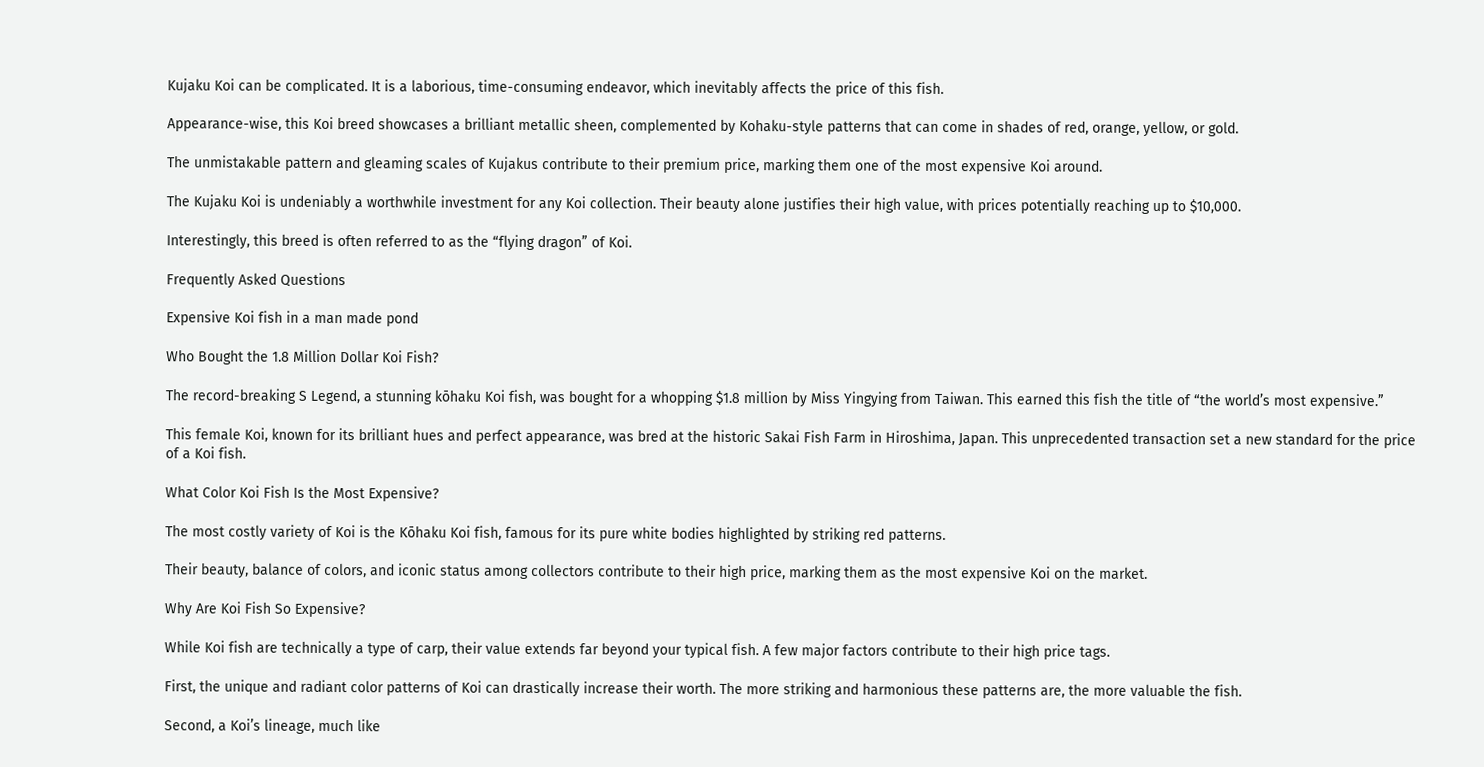Kujaku Koi can be complicated. It is a laborious, time-consuming endeavor, which inevitably affects the price of this fish.

Appearance-wise, this Koi breed showcases a brilliant metallic sheen, complemented by Kohaku-style patterns that can come in shades of red, orange, yellow, or gold.

The unmistakable pattern and gleaming scales of Kujakus contribute to their premium price, marking them one of the most expensive Koi around.

The Kujaku Koi is undeniably a worthwhile investment for any Koi collection. Their beauty alone justifies their high value, with prices potentially reaching up to $10,000.

Interestingly, this breed is often referred to as the “flying dragon” of Koi.

Frequently Asked Questions

Expensive Koi fish in a man made pond

Who Bought the 1.8 Million Dollar Koi Fish?

The record-breaking S Legend, a stunning kōhaku Koi fish, was bought for a whopping $1.8 million by Miss Yingying from Taiwan. This earned this fish the title of “the world’s most expensive.”

This female Koi, known for its brilliant hues and perfect appearance, was bred at the historic Sakai Fish Farm in Hiroshima, Japan. This unprecedented transaction set a new standard for the price of a Koi fish.

What Color Koi Fish Is the Most Expensive?

The most costly variety of Koi is the Kōhaku Koi fish, famous for its pure white bodies highlighted by striking red patterns.

Their beauty, balance of colors, and iconic status among collectors contribute to their high price, marking them as the most expensive Koi on the market.

Why Are Koi Fish So Expensive?

While Koi fish are technically a type of carp, their value extends far beyond your typical fish. A few major factors contribute to their high price tags.

First, the unique and radiant color patterns of Koi can drastically increase their worth. The more striking and harmonious these patterns are, the more valuable the fish.

Second, a Koi’s lineage, much like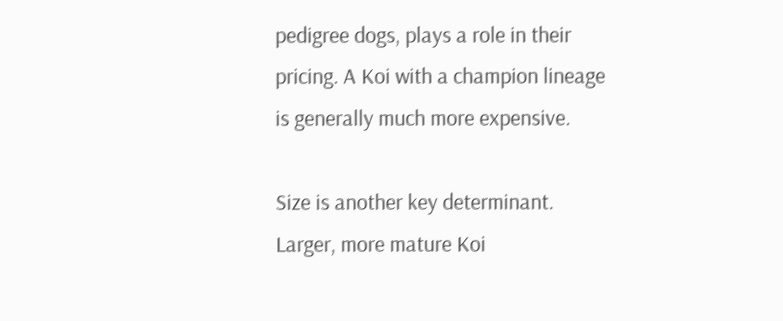pedigree dogs, plays a role in their pricing. A Koi with a champion lineage is generally much more expensive.

Size is another key determinant. Larger, more mature Koi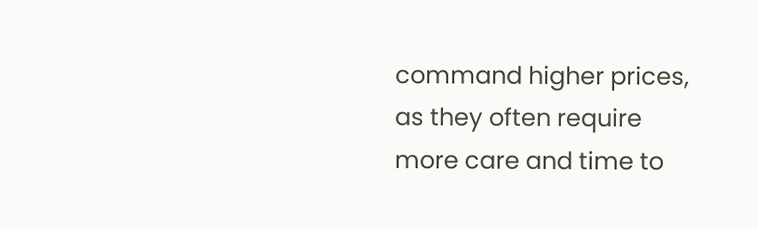command higher prices, as they often require more care and time to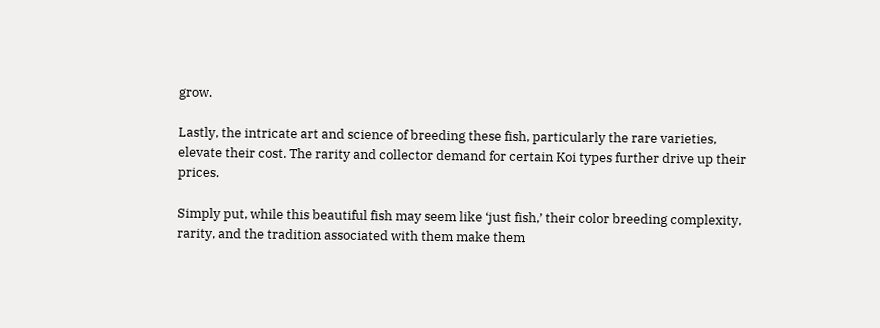grow.

Lastly, the intricate art and science of breeding these fish, particularly the rare varieties, elevate their cost. The rarity and collector demand for certain Koi types further drive up their prices.

Simply put, while this beautiful fish may seem like ‘just fish,’ their color breeding complexity, rarity, and the tradition associated with them make them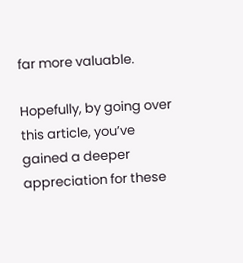far more valuable.

Hopefully, by going over this article, you’ve gained a deeper appreciation for these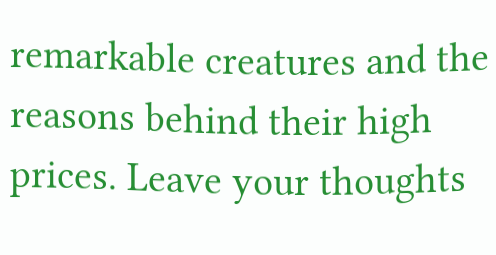remarkable creatures and the reasons behind their high prices. Leave your thoughts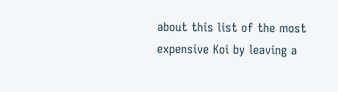about this list of the most expensive Koi by leaving a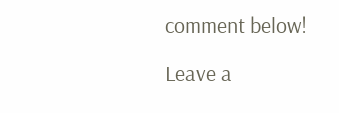comment below!

Leave a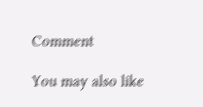Comment

You may also like